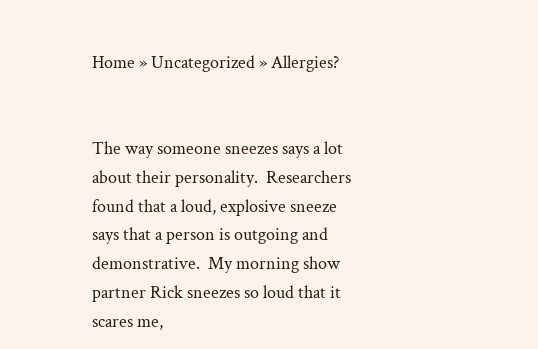Home » Uncategorized » Allergies?


The way someone sneezes says a lot about their personality.  Researchers found that a loud, explosive sneeze says that a person is outgoing and demonstrative.  My morning show partner Rick sneezes so loud that it scares me,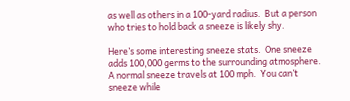as well as others in a 100-yard radius.  But a person who tries to hold back a sneeze is likely shy.

Here’s some interesting sneeze stats.  One sneeze adds 100,000 germs to the surrounding atmosphere.  A normal sneeze travels at 100 mph.  You can’t sneeze while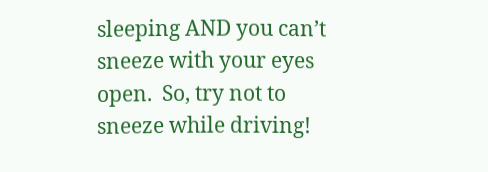sleeping AND you can’t sneeze with your eyes open.  So, try not to sneeze while driving!